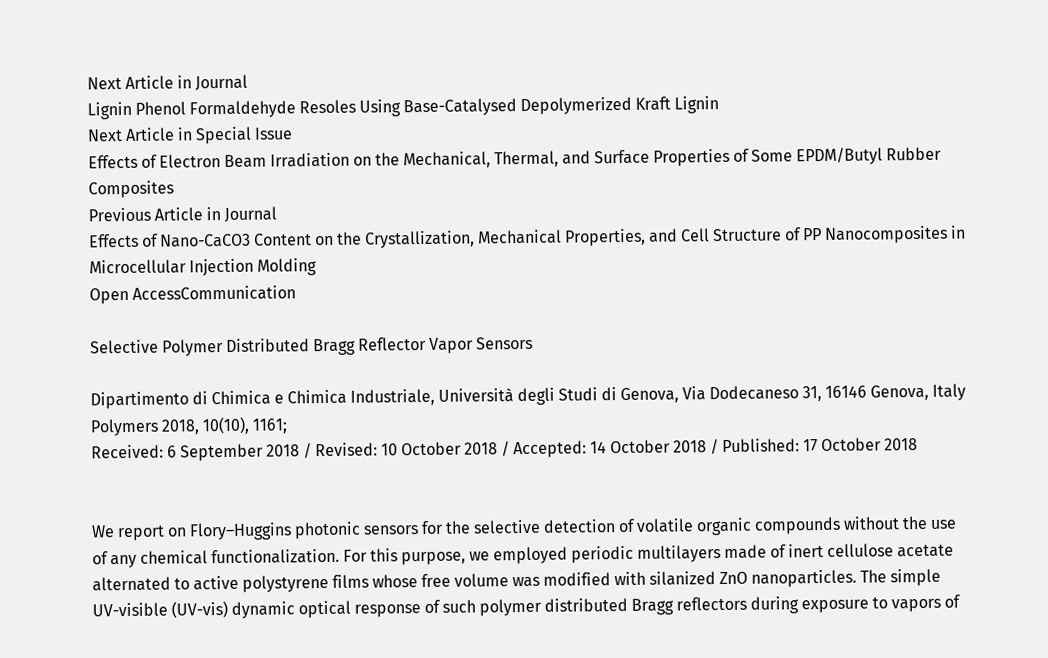Next Article in Journal
Lignin Phenol Formaldehyde Resoles Using Base-Catalysed Depolymerized Kraft Lignin
Next Article in Special Issue
Effects of Electron Beam Irradiation on the Mechanical, Thermal, and Surface Properties of Some EPDM/Butyl Rubber Composites
Previous Article in Journal
Effects of Nano-CaCO3 Content on the Crystallization, Mechanical Properties, and Cell Structure of PP Nanocomposites in Microcellular Injection Molding
Open AccessCommunication

Selective Polymer Distributed Bragg Reflector Vapor Sensors

Dipartimento di Chimica e Chimica Industriale, Università degli Studi di Genova, Via Dodecaneso 31, 16146 Genova, Italy
Polymers 2018, 10(10), 1161;
Received: 6 September 2018 / Revised: 10 October 2018 / Accepted: 14 October 2018 / Published: 17 October 2018


We report on Flory–Huggins photonic sensors for the selective detection of volatile organic compounds without the use of any chemical functionalization. For this purpose, we employed periodic multilayers made of inert cellulose acetate alternated to active polystyrene films whose free volume was modified with silanized ZnO nanoparticles. The simple UV-visible (UV-vis) dynamic optical response of such polymer distributed Bragg reflectors during exposure to vapors of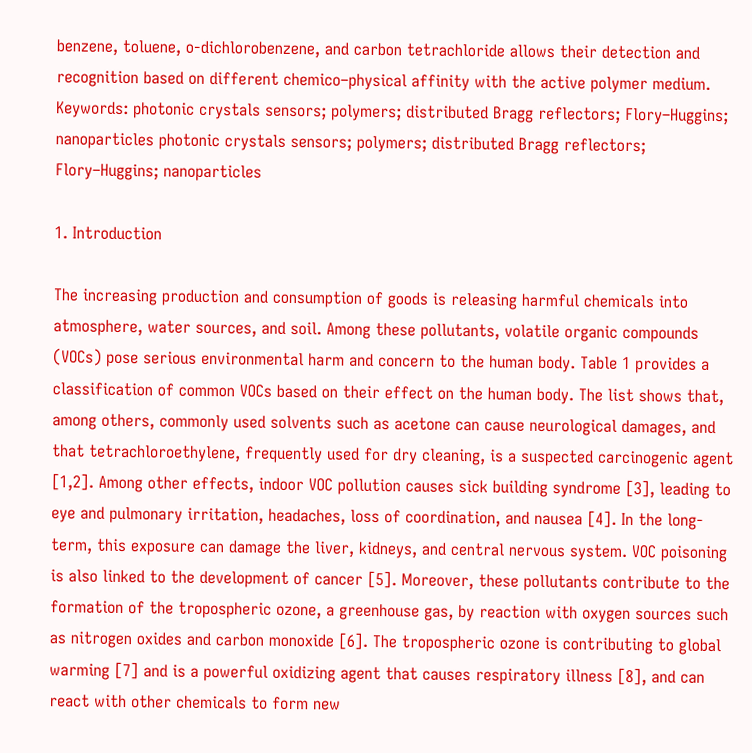benzene, toluene, o-dichlorobenzene, and carbon tetrachloride allows their detection and recognition based on different chemico–physical affinity with the active polymer medium.
Keywords: photonic crystals sensors; polymers; distributed Bragg reflectors; Flory–Huggins; nanoparticles photonic crystals sensors; polymers; distributed Bragg reflectors; Flory–Huggins; nanoparticles

1. Introduction

The increasing production and consumption of goods is releasing harmful chemicals into atmosphere, water sources, and soil. Among these pollutants, volatile organic compounds (VOCs) pose serious environmental harm and concern to the human body. Table 1 provides a classification of common VOCs based on their effect on the human body. The list shows that, among others, commonly used solvents such as acetone can cause neurological damages, and that tetrachloroethylene, frequently used for dry cleaning, is a suspected carcinogenic agent [1,2]. Among other effects, indoor VOC pollution causes sick building syndrome [3], leading to eye and pulmonary irritation, headaches, loss of coordination, and nausea [4]. In the long-term, this exposure can damage the liver, kidneys, and central nervous system. VOC poisoning is also linked to the development of cancer [5]. Moreover, these pollutants contribute to the formation of the tropospheric ozone, a greenhouse gas, by reaction with oxygen sources such as nitrogen oxides and carbon monoxide [6]. The tropospheric ozone is contributing to global warming [7] and is a powerful oxidizing agent that causes respiratory illness [8], and can react with other chemicals to form new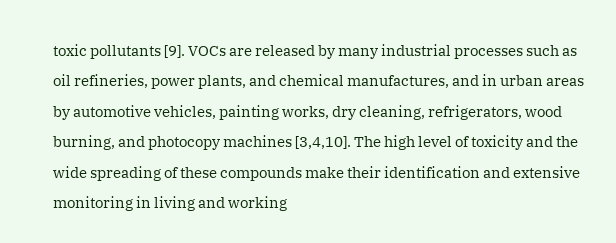toxic pollutants [9]. VOCs are released by many industrial processes such as oil refineries, power plants, and chemical manufactures, and in urban areas by automotive vehicles, painting works, dry cleaning, refrigerators, wood burning, and photocopy machines [3,4,10]. The high level of toxicity and the wide spreading of these compounds make their identification and extensive monitoring in living and working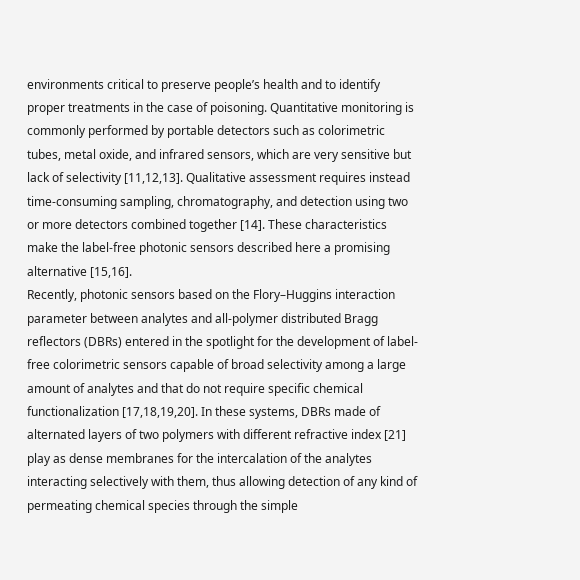environments critical to preserve people’s health and to identify proper treatments in the case of poisoning. Quantitative monitoring is commonly performed by portable detectors such as colorimetric tubes, metal oxide, and infrared sensors, which are very sensitive but lack of selectivity [11,12,13]. Qualitative assessment requires instead time-consuming sampling, chromatography, and detection using two or more detectors combined together [14]. These characteristics make the label-free photonic sensors described here a promising alternative [15,16].
Recently, photonic sensors based on the Flory–Huggins interaction parameter between analytes and all-polymer distributed Bragg reflectors (DBRs) entered in the spotlight for the development of label-free colorimetric sensors capable of broad selectivity among a large amount of analytes and that do not require specific chemical functionalization [17,18,19,20]. In these systems, DBRs made of alternated layers of two polymers with different refractive index [21] play as dense membranes for the intercalation of the analytes interacting selectively with them, thus allowing detection of any kind of permeating chemical species through the simple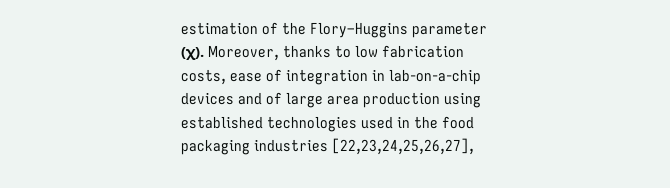estimation of the Flory–Huggins parameter (χ). Moreover, thanks to low fabrication costs, ease of integration in lab-on-a-chip devices and of large area production using established technologies used in the food packaging industries [22,23,24,25,26,27],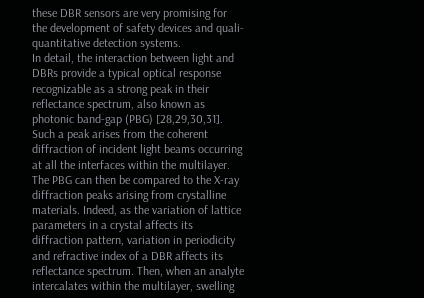these DBR sensors are very promising for the development of safety devices and quali-quantitative detection systems.
In detail, the interaction between light and DBRs provide a typical optical response recognizable as a strong peak in their reflectance spectrum, also known as photonic band-gap (PBG) [28,29,30,31]. Such a peak arises from the coherent diffraction of incident light beams occurring at all the interfaces within the multilayer. The PBG can then be compared to the X-ray diffraction peaks arising from crystalline materials. Indeed, as the variation of lattice parameters in a crystal affects its diffraction pattern, variation in periodicity and refractive index of a DBR affects its reflectance spectrum. Then, when an analyte intercalates within the multilayer, swelling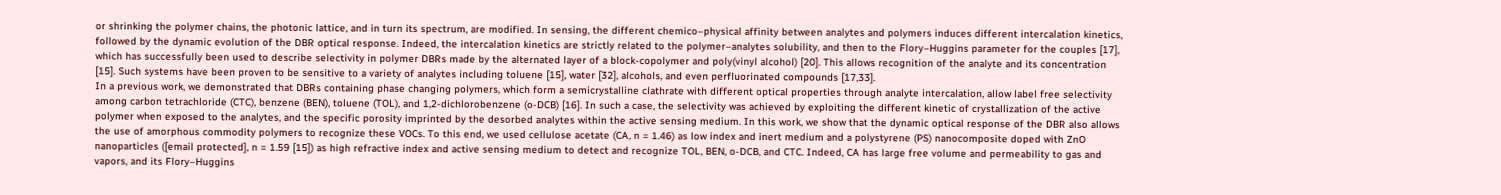or shrinking the polymer chains, the photonic lattice, and in turn its spectrum, are modified. In sensing, the different chemico–physical affinity between analytes and polymers induces different intercalation kinetics, followed by the dynamic evolution of the DBR optical response. Indeed, the intercalation kinetics are strictly related to the polymer–analytes solubility, and then to the Flory–Huggins parameter for the couples [17], which has successfully been used to describe selectivity in polymer DBRs made by the alternated layer of a block-copolymer and poly(vinyl alcohol) [20]. This allows recognition of the analyte and its concentration [15]. Such systems have been proven to be sensitive to a variety of analytes including toluene [15], water [32], alcohols, and even perfluorinated compounds [17,33].
In a previous work, we demonstrated that DBRs containing phase changing polymers, which form a semicrystalline clathrate with different optical properties through analyte intercalation, allow label free selectivity among carbon tetrachloride (CTC), benzene (BEN), toluene (TOL), and 1,2-dichlorobenzene (o-DCB) [16]. In such a case, the selectivity was achieved by exploiting the different kinetic of crystallization of the active polymer when exposed to the analytes, and the specific porosity imprinted by the desorbed analytes within the active sensing medium. In this work, we show that the dynamic optical response of the DBR also allows the use of amorphous commodity polymers to recognize these VOCs. To this end, we used cellulose acetate (CA, n = 1.46) as low index and inert medium and a polystyrene (PS) nanocomposite doped with ZnO nanoparticles ([email protected], n = 1.59 [15]) as high refractive index and active sensing medium to detect and recognize TOL, BEN, o-DCB, and CTC. Indeed, CA has large free volume and permeability to gas and vapors, and its Flory–Huggins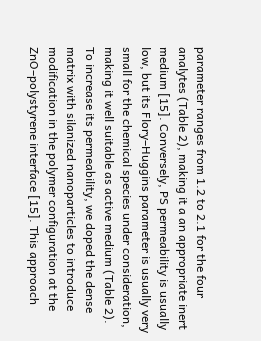parameter ranges from 1.2 to 2.1 for the four analytes (Table 2), making it a an appropriate inert medium [15]. Conversely, PS permeability is usually low, but its Flory–Huggins parameter is usually very small for the chemical species under consideration, making it well suitable as active medium (Table 2). To increase its permeability, we doped the dense matrix with silanized nanoparticles to introduce modification in the polymer configuration at the ZnO–polystyrene interface [15]. This approach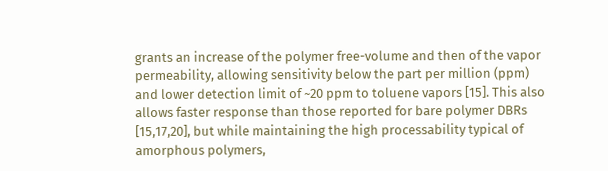grants an increase of the polymer free-volume and then of the vapor permeability, allowing sensitivity below the part per million (ppm) and lower detection limit of ~20 ppm to toluene vapors [15]. This also allows faster response than those reported for bare polymer DBRs [15,17,20], but while maintaining the high processability typical of amorphous polymers,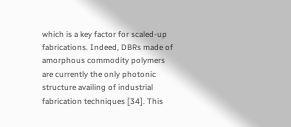which is a key factor for scaled-up fabrications. Indeed, DBRs made of amorphous commodity polymers are currently the only photonic structure availing of industrial fabrication techniques [34]. This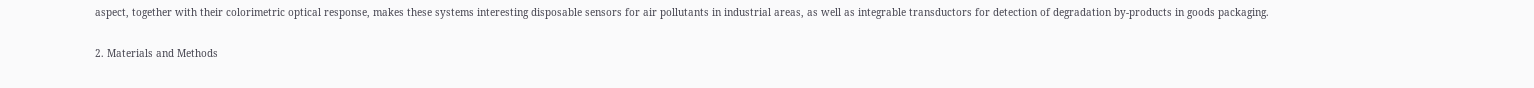aspect, together with their colorimetric optical response, makes these systems interesting disposable sensors for air pollutants in industrial areas, as well as integrable transductors for detection of degradation by-products in goods packaging.

2. Materials and Methods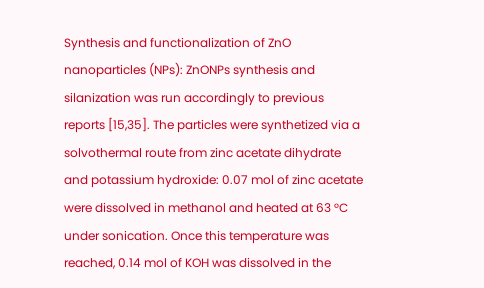Synthesis and functionalization of ZnO nanoparticles (NPs): ZnONPs synthesis and silanization was run accordingly to previous reports [15,35]. The particles were synthetized via a solvothermal route from zinc acetate dihydrate and potassium hydroxide: 0.07 mol of zinc acetate were dissolved in methanol and heated at 63 °C under sonication. Once this temperature was reached, 0.14 mol of KOH was dissolved in the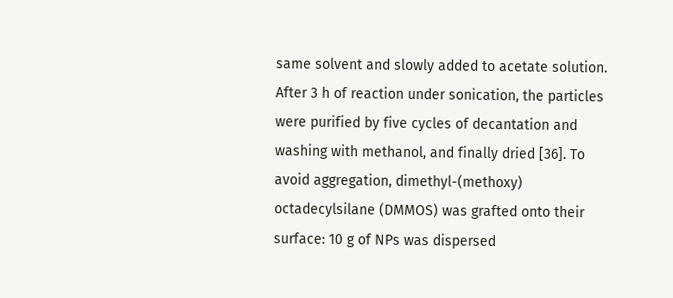same solvent and slowly added to acetate solution. After 3 h of reaction under sonication, the particles were purified by five cycles of decantation and washing with methanol, and finally dried [36]. To avoid aggregation, dimethyl-(methoxy) octadecylsilane (DMMOS) was grafted onto their surface: 10 g of NPs was dispersed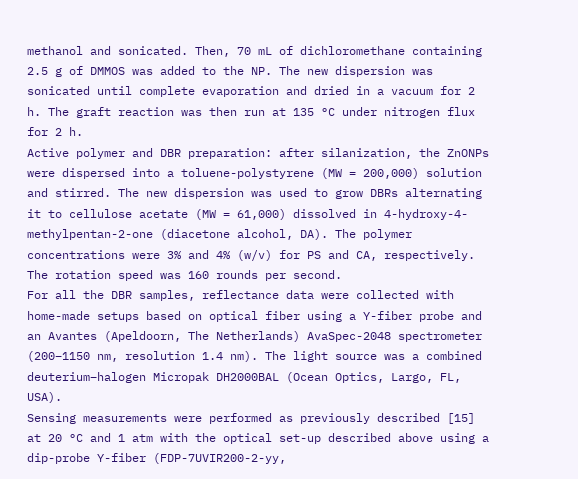methanol and sonicated. Then, 70 mL of dichloromethane containing 2.5 g of DMMOS was added to the NP. The new dispersion was sonicated until complete evaporation and dried in a vacuum for 2 h. The graft reaction was then run at 135 °C under nitrogen flux for 2 h.
Active polymer and DBR preparation: after silanization, the ZnONPs were dispersed into a toluene-polystyrene (MW = 200,000) solution and stirred. The new dispersion was used to grow DBRs alternating it to cellulose acetate (MW = 61,000) dissolved in 4-hydroxy-4-methylpentan-2-one (diacetone alcohol, DA). The polymer concentrations were 3% and 4% (w/v) for PS and CA, respectively. The rotation speed was 160 rounds per second.
For all the DBR samples, reflectance data were collected with home-made setups based on optical fiber using a Y-fiber probe and an Avantes (Apeldoorn, The Netherlands) AvaSpec-2048 spectrometer (200−1150 nm, resolution 1.4 nm). The light source was a combined deuterium–halogen Micropak DH2000BAL (Ocean Optics, Largo, FL, USA).
Sensing measurements were performed as previously described [15] at 20 °C and 1 atm with the optical set-up described above using a dip-probe Y-fiber (FDP-7UVIR200-2-yy,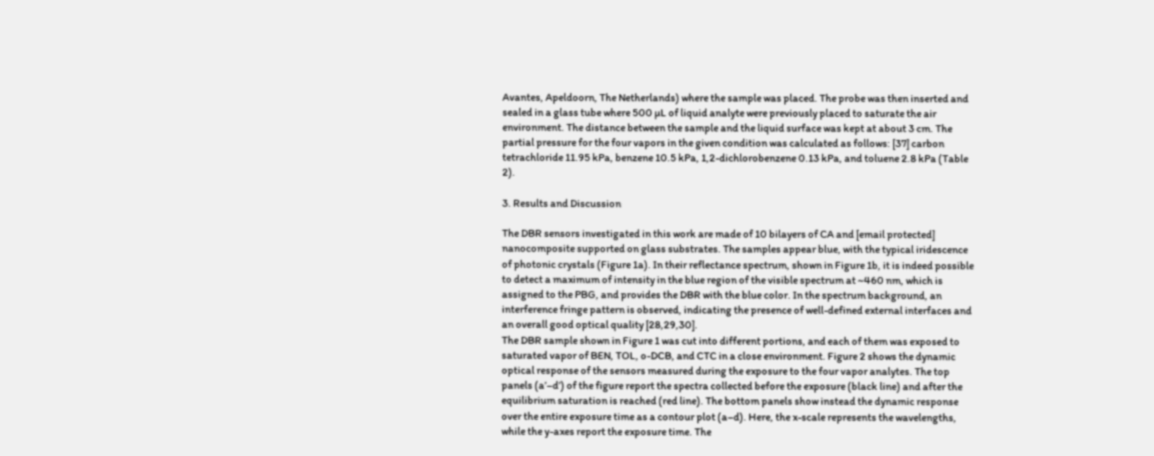Avantes, Apeldoorn, The Netherlands) where the sample was placed. The probe was then inserted and sealed in a glass tube where 500 µL of liquid analyte were previously placed to saturate the air environment. The distance between the sample and the liquid surface was kept at about 3 cm. The partial pressure for the four vapors in the given condition was calculated as follows: [37] carbon tetrachloride 11.95 kPa, benzene 10.5 kPa, 1,2-dichlorobenzene 0.13 kPa, and toluene 2.8 kPa (Table 2).

3. Results and Discussion

The DBR sensors investigated in this work are made of 10 bilayers of CA and [email protected] nanocomposite supported on glass substrates. The samples appear blue, with the typical iridescence of photonic crystals (Figure 1a). In their reflectance spectrum, shown in Figure 1b, it is indeed possible to detect a maximum of intensity in the blue region of the visible spectrum at ~460 nm, which is assigned to the PBG, and provides the DBR with the blue color. In the spectrum background, an interference fringe pattern is observed, indicating the presence of well-defined external interfaces and an overall good optical quality [28,29,30].
The DBR sample shown in Figure 1 was cut into different portions, and each of them was exposed to saturated vapor of BEN, TOL, o-DCB, and CTC in a close environment. Figure 2 shows the dynamic optical response of the sensors measured during the exposure to the four vapor analytes. The top panels (a’–d’) of the figure report the spectra collected before the exposure (black line) and after the equilibrium saturation is reached (red line). The bottom panels show instead the dynamic response over the entire exposure time as a contour plot (a–d). Here, the x-scale represents the wavelengths, while the y-axes report the exposure time. The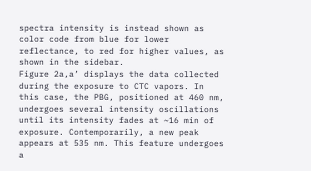spectra intensity is instead shown as color code from blue for lower reflectance, to red for higher values, as shown in the sidebar.
Figure 2a,a’ displays the data collected during the exposure to CTC vapors. In this case, the PBG, positioned at 460 nm, undergoes several intensity oscillations until its intensity fades at ~16 min of exposure. Contemporarily, a new peak appears at 535 nm. This feature undergoes a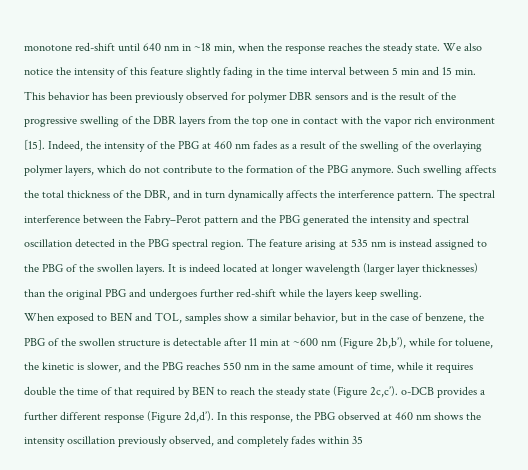monotone red-shift until 640 nm in ~18 min, when the response reaches the steady state. We also notice the intensity of this feature slightly fading in the time interval between 5 min and 15 min. This behavior has been previously observed for polymer DBR sensors and is the result of the progressive swelling of the DBR layers from the top one in contact with the vapor rich environment [15]. Indeed, the intensity of the PBG at 460 nm fades as a result of the swelling of the overlaying polymer layers, which do not contribute to the formation of the PBG anymore. Such swelling affects the total thickness of the DBR, and in turn dynamically affects the interference pattern. The spectral interference between the Fabry–Perot pattern and the PBG generated the intensity and spectral oscillation detected in the PBG spectral region. The feature arising at 535 nm is instead assigned to the PBG of the swollen layers. It is indeed located at longer wavelength (larger layer thicknesses) than the original PBG and undergoes further red-shift while the layers keep swelling.
When exposed to BEN and TOL, samples show a similar behavior, but in the case of benzene, the PBG of the swollen structure is detectable after 11 min at ~600 nm (Figure 2b,b’), while for toluene, the kinetic is slower, and the PBG reaches 550 nm in the same amount of time, while it requires double the time of that required by BEN to reach the steady state (Figure 2c,c’). o-DCB provides a further different response (Figure 2d,d’). In this response, the PBG observed at 460 nm shows the intensity oscillation previously observed, and completely fades within 35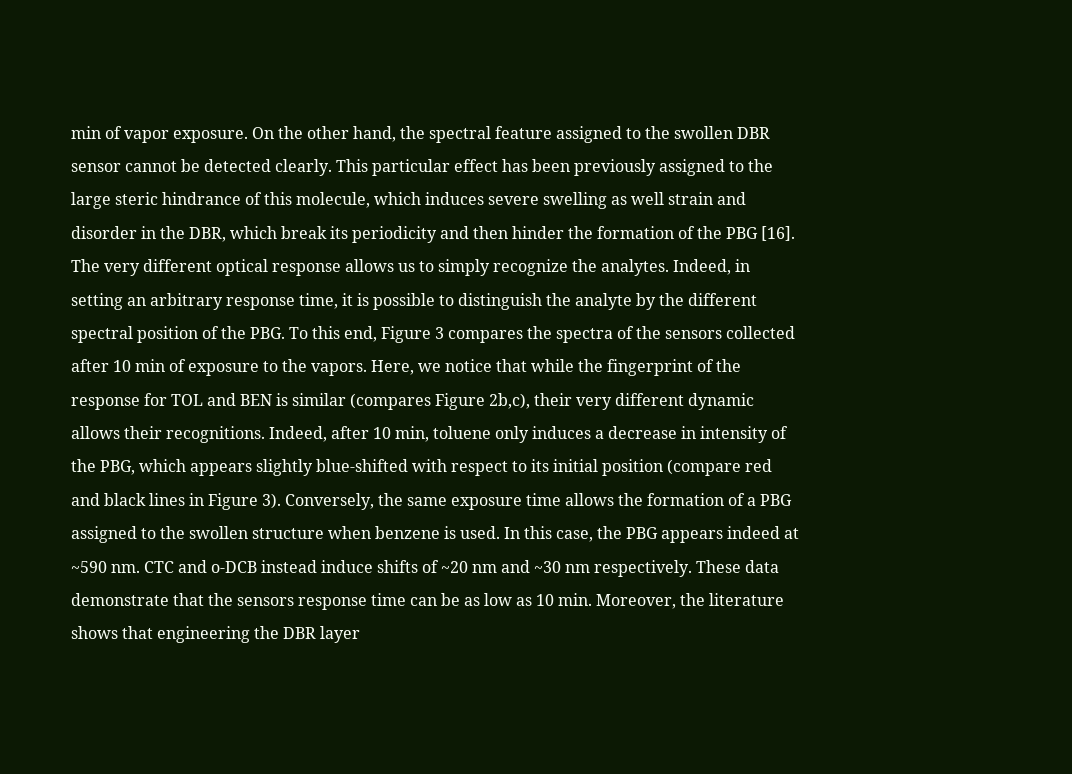min of vapor exposure. On the other hand, the spectral feature assigned to the swollen DBR sensor cannot be detected clearly. This particular effect has been previously assigned to the large steric hindrance of this molecule, which induces severe swelling as well strain and disorder in the DBR, which break its periodicity and then hinder the formation of the PBG [16].
The very different optical response allows us to simply recognize the analytes. Indeed, in setting an arbitrary response time, it is possible to distinguish the analyte by the different spectral position of the PBG. To this end, Figure 3 compares the spectra of the sensors collected after 10 min of exposure to the vapors. Here, we notice that while the fingerprint of the response for TOL and BEN is similar (compares Figure 2b,c), their very different dynamic allows their recognitions. Indeed, after 10 min, toluene only induces a decrease in intensity of the PBG, which appears slightly blue-shifted with respect to its initial position (compare red and black lines in Figure 3). Conversely, the same exposure time allows the formation of a PBG assigned to the swollen structure when benzene is used. In this case, the PBG appears indeed at ~590 nm. CTC and o-DCB instead induce shifts of ~20 nm and ~30 nm respectively. These data demonstrate that the sensors response time can be as low as 10 min. Moreover, the literature shows that engineering the DBR layer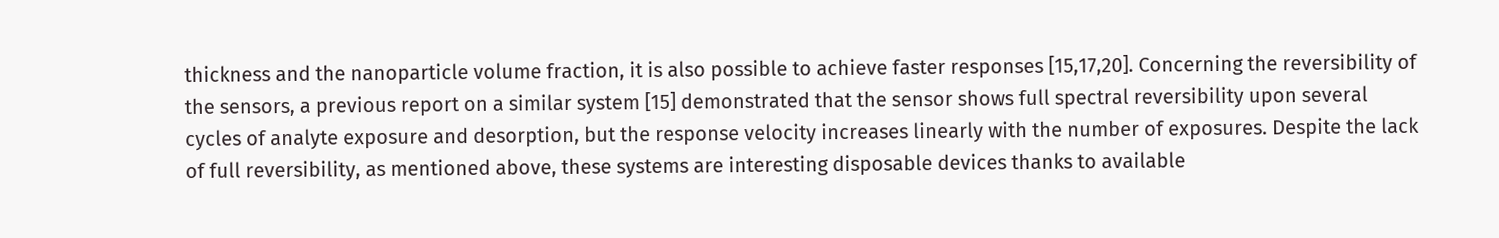thickness and the nanoparticle volume fraction, it is also possible to achieve faster responses [15,17,20]. Concerning the reversibility of the sensors, a previous report on a similar system [15] demonstrated that the sensor shows full spectral reversibility upon several cycles of analyte exposure and desorption, but the response velocity increases linearly with the number of exposures. Despite the lack of full reversibility, as mentioned above, these systems are interesting disposable devices thanks to available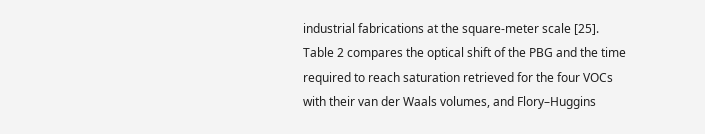industrial fabrications at the square-meter scale [25].
Table 2 compares the optical shift of the PBG and the time required to reach saturation retrieved for the four VOCs with their van der Waals volumes, and Flory–Huggins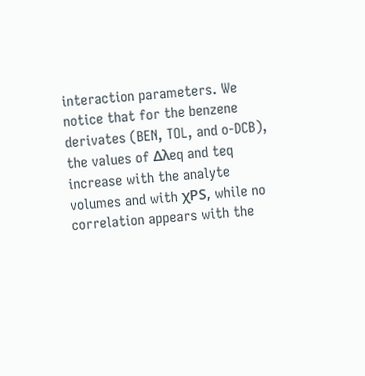interaction parameters. We notice that for the benzene derivates (BEN, TOL, and o-DCB), the values of Δλeq and teq increase with the analyte volumes and with χPS, while no correlation appears with the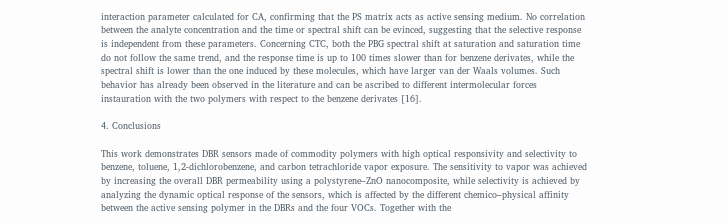interaction parameter calculated for CA, confirming that the PS matrix acts as active sensing medium. No correlation between the analyte concentration and the time or spectral shift can be evinced, suggesting that the selective response is independent from these parameters. Concerning CTC, both the PBG spectral shift at saturation and saturation time do not follow the same trend, and the response time is up to 100 times slower than for benzene derivates, while the spectral shift is lower than the one induced by these molecules, which have larger van der Waals volumes. Such behavior has already been observed in the literature and can be ascribed to different intermolecular forces instauration with the two polymers with respect to the benzene derivates [16].

4. Conclusions

This work demonstrates DBR sensors made of commodity polymers with high optical responsivity and selectivity to benzene, toluene, 1,2-dichlorobenzene, and carbon tetrachloride vapor exposure. The sensitivity to vapor was achieved by increasing the overall DBR permeability using a polystyrene–ZnO nanocomposite, while selectivity is achieved by analyzing the dynamic optical response of the sensors, which is affected by the different chemico–physical affinity between the active sensing polymer in the DBRs and the four VOCs. Together with the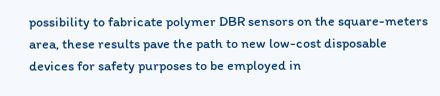possibility to fabricate polymer DBR sensors on the square-meters area, these results pave the path to new low-cost disposable devices for safety purposes to be employed in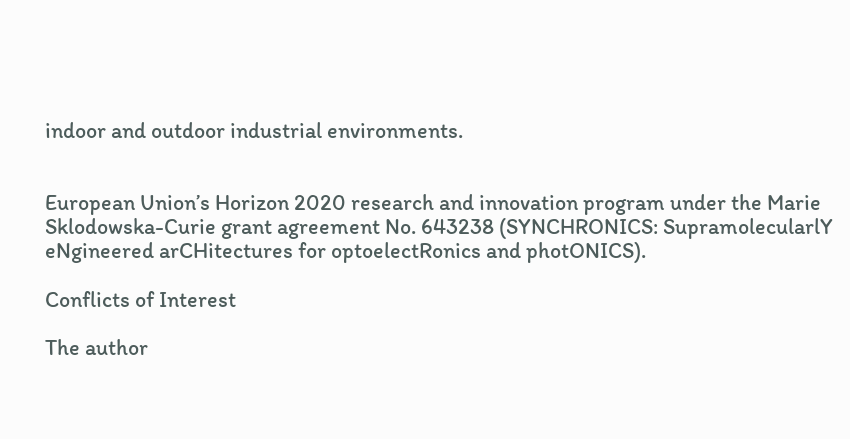indoor and outdoor industrial environments.


European Union’s Horizon 2020 research and innovation program under the Marie Sklodowska-Curie grant agreement No. 643238 (SYNCHRONICS: SupramolecularlY eNgineered arCHitectures for optoelectRonics and photONICS).

Conflicts of Interest

The author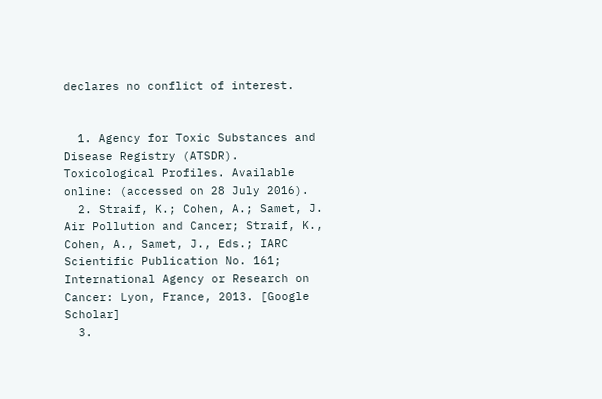declares no conflict of interest.


  1. Agency for Toxic Substances and Disease Registry (ATSDR). Toxicological Profiles. Available online: (accessed on 28 July 2016).
  2. Straif, K.; Cohen, A.; Samet, J. Air Pollution and Cancer; Straif, K., Cohen, A., Samet, J., Eds.; IARC Scientific Publication No. 161; International Agency or Research on Cancer: Lyon, France, 2013. [Google Scholar]
  3.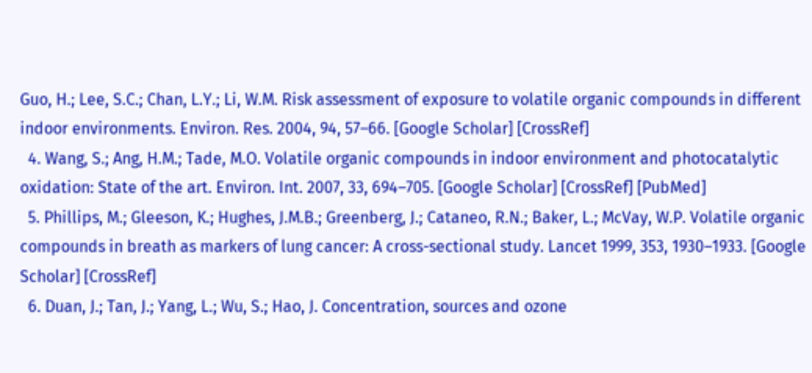Guo, H.; Lee, S.C.; Chan, L.Y.; Li, W.M. Risk assessment of exposure to volatile organic compounds in different indoor environments. Environ. Res. 2004, 94, 57–66. [Google Scholar] [CrossRef]
  4. Wang, S.; Ang, H.M.; Tade, M.O. Volatile organic compounds in indoor environment and photocatalytic oxidation: State of the art. Environ. Int. 2007, 33, 694–705. [Google Scholar] [CrossRef] [PubMed]
  5. Phillips, M.; Gleeson, K.; Hughes, J.M.B.; Greenberg, J.; Cataneo, R.N.; Baker, L.; McVay, W.P. Volatile organic compounds in breath as markers of lung cancer: A cross-sectional study. Lancet 1999, 353, 1930–1933. [Google Scholar] [CrossRef]
  6. Duan, J.; Tan, J.; Yang, L.; Wu, S.; Hao, J. Concentration, sources and ozone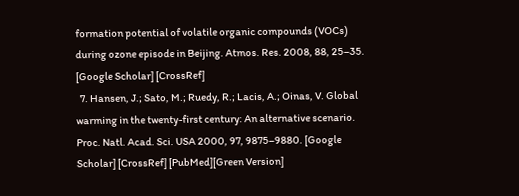formation potential of volatile organic compounds (VOCs) during ozone episode in Beijing. Atmos. Res. 2008, 88, 25–35. [Google Scholar] [CrossRef]
  7. Hansen, J.; Sato, M.; Ruedy, R.; Lacis, A.; Oinas, V. Global warming in the twenty-first century: An alternative scenario. Proc. Natl. Acad. Sci. USA 2000, 97, 9875–9880. [Google Scholar] [CrossRef] [PubMed][Green Version]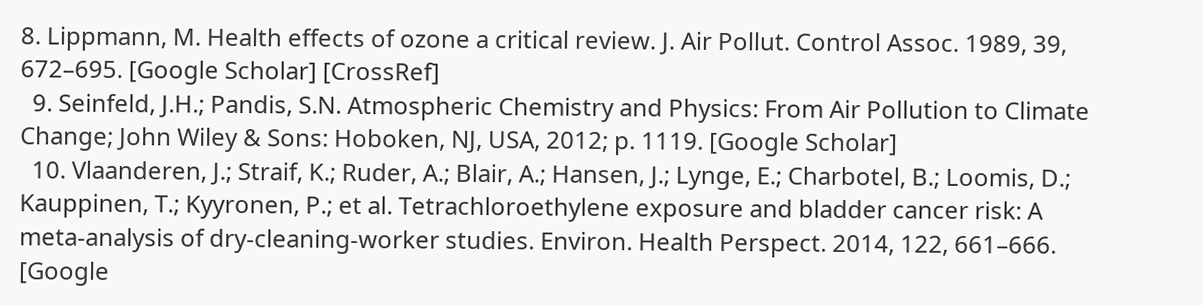8. Lippmann, M. Health effects of ozone a critical review. J. Air Pollut. Control Assoc. 1989, 39, 672–695. [Google Scholar] [CrossRef]
  9. Seinfeld, J.H.; Pandis, S.N. Atmospheric Chemistry and Physics: From Air Pollution to Climate Change; John Wiley & Sons: Hoboken, NJ, USA, 2012; p. 1119. [Google Scholar]
  10. Vlaanderen, J.; Straif, K.; Ruder, A.; Blair, A.; Hansen, J.; Lynge, E.; Charbotel, B.; Loomis, D.; Kauppinen, T.; Kyyronen, P.; et al. Tetrachloroethylene exposure and bladder cancer risk: A meta-analysis of dry-cleaning-worker studies. Environ. Health Perspect. 2014, 122, 661–666. [Google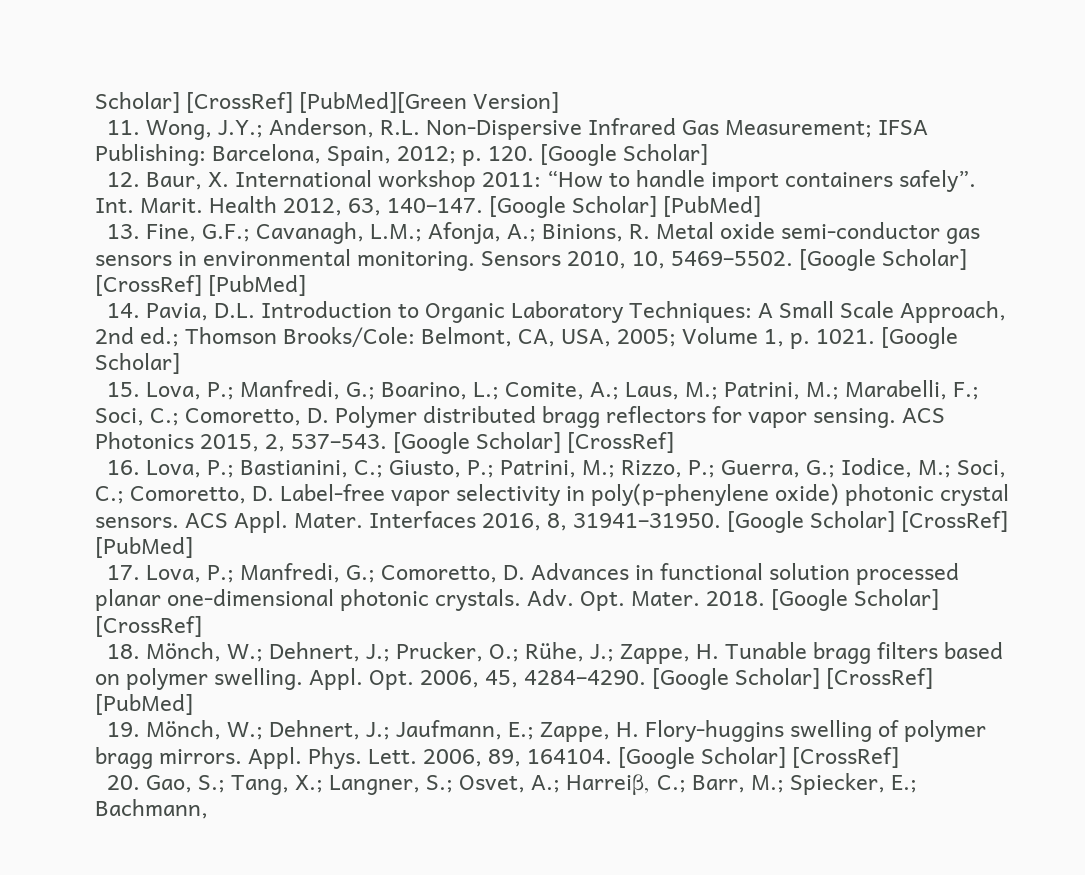Scholar] [CrossRef] [PubMed][Green Version]
  11. Wong, J.Y.; Anderson, R.L. Non-Dispersive Infrared Gas Measurement; IFSA Publishing: Barcelona, Spain, 2012; p. 120. [Google Scholar]
  12. Baur, X. International workshop 2011: “How to handle import containers safely”. Int. Marit. Health 2012, 63, 140–147. [Google Scholar] [PubMed]
  13. Fine, G.F.; Cavanagh, L.M.; Afonja, A.; Binions, R. Metal oxide semi-conductor gas sensors in environmental monitoring. Sensors 2010, 10, 5469–5502. [Google Scholar] [CrossRef] [PubMed]
  14. Pavia, D.L. Introduction to Organic Laboratory Techniques: A Small Scale Approach, 2nd ed.; Thomson Brooks/Cole: Belmont, CA, USA, 2005; Volume 1, p. 1021. [Google Scholar]
  15. Lova, P.; Manfredi, G.; Boarino, L.; Comite, A.; Laus, M.; Patrini, M.; Marabelli, F.; Soci, C.; Comoretto, D. Polymer distributed bragg reflectors for vapor sensing. ACS Photonics 2015, 2, 537–543. [Google Scholar] [CrossRef]
  16. Lova, P.; Bastianini, C.; Giusto, P.; Patrini, M.; Rizzo, P.; Guerra, G.; Iodice, M.; Soci, C.; Comoretto, D. Label-free vapor selectivity in poly(p-phenylene oxide) photonic crystal sensors. ACS Appl. Mater. Interfaces 2016, 8, 31941–31950. [Google Scholar] [CrossRef] [PubMed]
  17. Lova, P.; Manfredi, G.; Comoretto, D. Advances in functional solution processed planar one-dimensional photonic crystals. Adv. Opt. Mater. 2018. [Google Scholar] [CrossRef]
  18. Mönch, W.; Dehnert, J.; Prucker, O.; Rühe, J.; Zappe, H. Tunable bragg filters based on polymer swelling. Appl. Opt. 2006, 45, 4284–4290. [Google Scholar] [CrossRef] [PubMed]
  19. Mönch, W.; Dehnert, J.; Jaufmann, E.; Zappe, H. Flory-huggins swelling of polymer bragg mirrors. Appl. Phys. Lett. 2006, 89, 164104. [Google Scholar] [CrossRef]
  20. Gao, S.; Tang, X.; Langner, S.; Osvet, A.; Harreiβ, C.; Barr, M.; Spiecker, E.; Bachmann,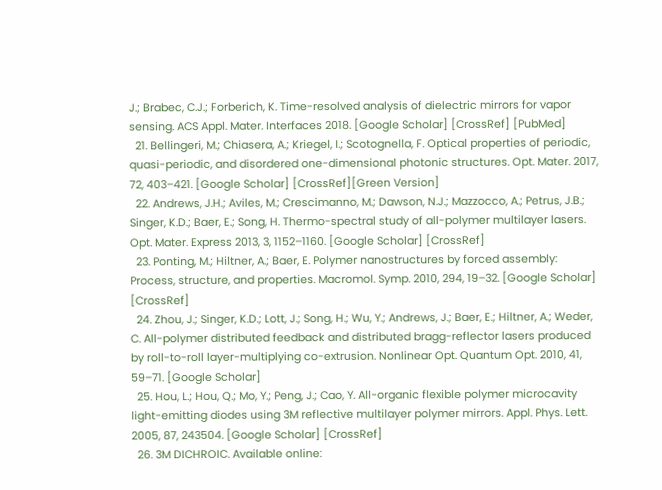J.; Brabec, C.J.; Forberich, K. Time-resolved analysis of dielectric mirrors for vapor sensing. ACS Appl. Mater. Interfaces 2018. [Google Scholar] [CrossRef] [PubMed]
  21. Bellingeri, M.; Chiasera, A.; Kriegel, I.; Scotognella, F. Optical properties of periodic, quasi-periodic, and disordered one-dimensional photonic structures. Opt. Mater. 2017, 72, 403–421. [Google Scholar] [CrossRef][Green Version]
  22. Andrews, J.H.; Aviles, M.; Crescimanno, M.; Dawson, N.J.; Mazzocco, A.; Petrus, J.B.; Singer, K.D.; Baer, E.; Song, H. Thermo-spectral study of all-polymer multilayer lasers. Opt. Mater. Express 2013, 3, 1152–1160. [Google Scholar] [CrossRef]
  23. Ponting, M.; Hiltner, A.; Baer, E. Polymer nanostructures by forced assembly: Process, structure, and properties. Macromol. Symp. 2010, 294, 19–32. [Google Scholar] [CrossRef]
  24. Zhou, J.; Singer, K.D.; Lott, J.; Song, H.; Wu, Y.; Andrews, J.; Baer, E.; Hiltner, A.; Weder, C. All-polymer distributed feedback and distributed bragg-reflector lasers produced by roll-to-roll layer-multiplying co-extrusion. Nonlinear Opt. Quantum Opt. 2010, 41, 59–71. [Google Scholar]
  25. Hou, L.; Hou, Q.; Mo, Y.; Peng, J.; Cao, Y. All-organic flexible polymer microcavity light-emitting diodes using 3M reflective multilayer polymer mirrors. Appl. Phys. Lett. 2005, 87, 243504. [Google Scholar] [CrossRef]
  26. 3M DICHROIC. Available online: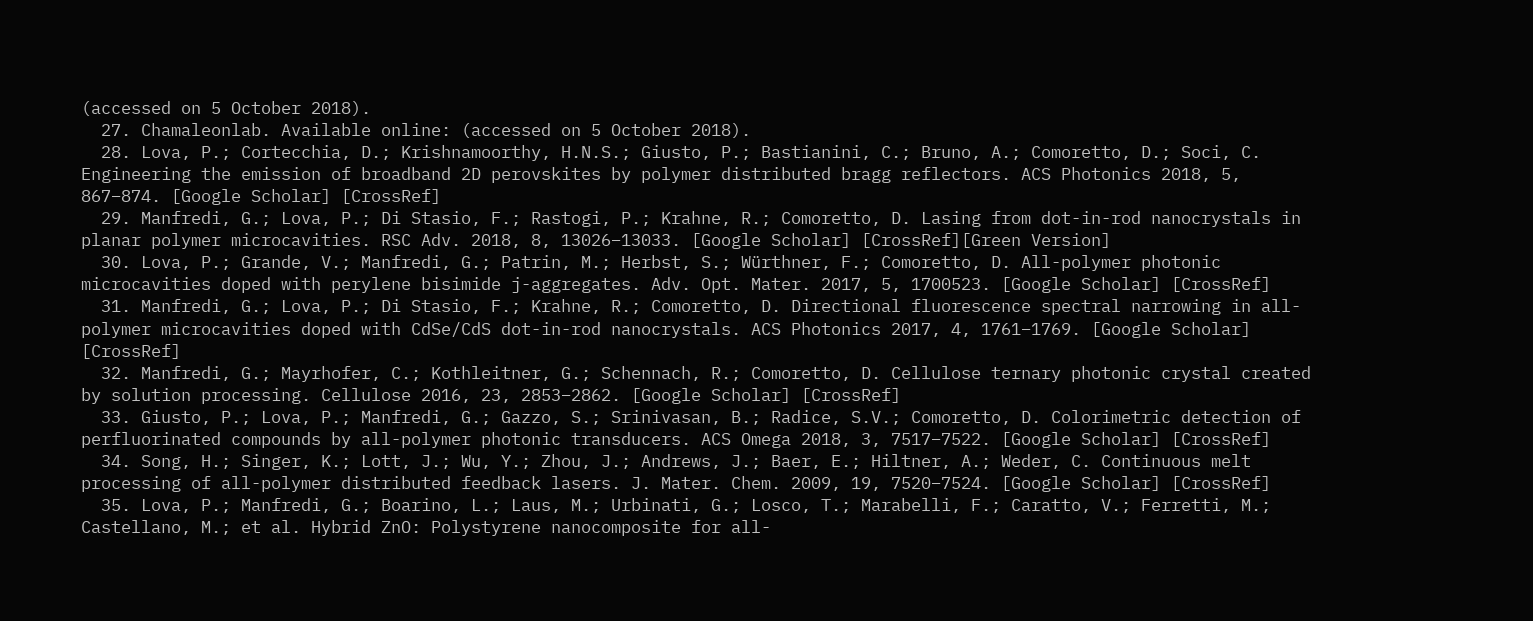(accessed on 5 October 2018).
  27. Chamaleonlab. Available online: (accessed on 5 October 2018).
  28. Lova, P.; Cortecchia, D.; Krishnamoorthy, H.N.S.; Giusto, P.; Bastianini, C.; Bruno, A.; Comoretto, D.; Soci, C. Engineering the emission of broadband 2D perovskites by polymer distributed bragg reflectors. ACS Photonics 2018, 5, 867–874. [Google Scholar] [CrossRef]
  29. Manfredi, G.; Lova, P.; Di Stasio, F.; Rastogi, P.; Krahne, R.; Comoretto, D. Lasing from dot-in-rod nanocrystals in planar polymer microcavities. RSC Adv. 2018, 8, 13026–13033. [Google Scholar] [CrossRef][Green Version]
  30. Lova, P.; Grande, V.; Manfredi, G.; Patrin, M.; Herbst, S.; Würthner, F.; Comoretto, D. All-polymer photonic microcavities doped with perylene bisimide j-aggregates. Adv. Opt. Mater. 2017, 5, 1700523. [Google Scholar] [CrossRef]
  31. Manfredi, G.; Lova, P.; Di Stasio, F.; Krahne, R.; Comoretto, D. Directional fluorescence spectral narrowing in all-polymer microcavities doped with CdSe/CdS dot-in-rod nanocrystals. ACS Photonics 2017, 4, 1761–1769. [Google Scholar] [CrossRef]
  32. Manfredi, G.; Mayrhofer, C.; Kothleitner, G.; Schennach, R.; Comoretto, D. Cellulose ternary photonic crystal created by solution processing. Cellulose 2016, 23, 2853–2862. [Google Scholar] [CrossRef]
  33. Giusto, P.; Lova, P.; Manfredi, G.; Gazzo, S.; Srinivasan, B.; Radice, S.V.; Comoretto, D. Colorimetric detection of perfluorinated compounds by all-polymer photonic transducers. ACS Omega 2018, 3, 7517–7522. [Google Scholar] [CrossRef]
  34. Song, H.; Singer, K.; Lott, J.; Wu, Y.; Zhou, J.; Andrews, J.; Baer, E.; Hiltner, A.; Weder, C. Continuous melt processing of all-polymer distributed feedback lasers. J. Mater. Chem. 2009, 19, 7520–7524. [Google Scholar] [CrossRef]
  35. Lova, P.; Manfredi, G.; Boarino, L.; Laus, M.; Urbinati, G.; Losco, T.; Marabelli, F.; Caratto, V.; Ferretti, M.; Castellano, M.; et al. Hybrid ZnO: Polystyrene nanocomposite for all-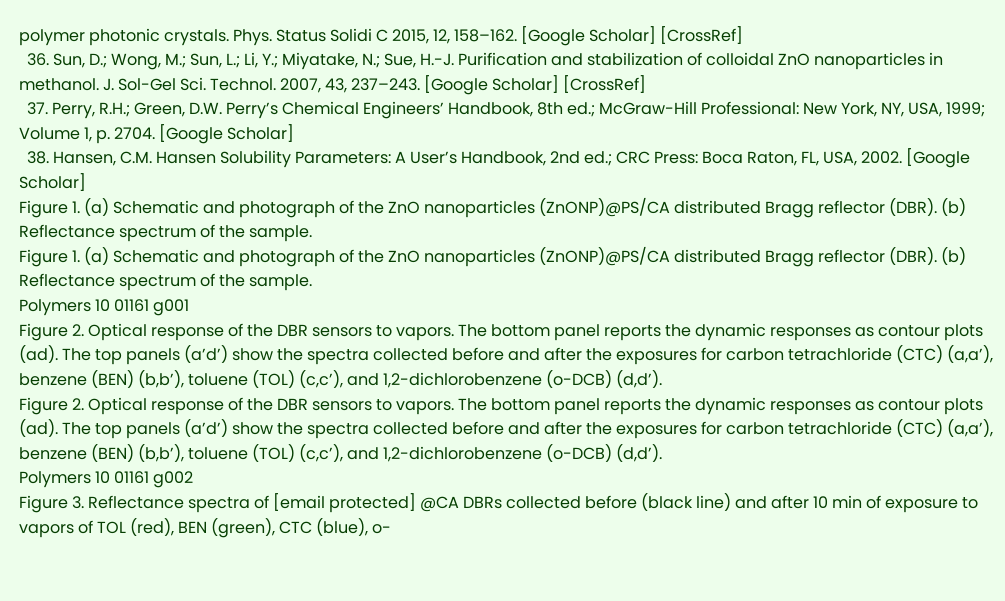polymer photonic crystals. Phys. Status Solidi C 2015, 12, 158–162. [Google Scholar] [CrossRef]
  36. Sun, D.; Wong, M.; Sun, L.; Li, Y.; Miyatake, N.; Sue, H.-J. Purification and stabilization of colloidal ZnO nanoparticles in methanol. J. Sol-Gel Sci. Technol. 2007, 43, 237–243. [Google Scholar] [CrossRef]
  37. Perry, R.H.; Green, D.W. Perry’s Chemical Engineers’ Handbook, 8th ed.; McGraw-Hill Professional: New York, NY, USA, 1999; Volume 1, p. 2704. [Google Scholar]
  38. Hansen, C.M. Hansen Solubility Parameters: A User’s Handbook, 2nd ed.; CRC Press: Boca Raton, FL, USA, 2002. [Google Scholar]
Figure 1. (a) Schematic and photograph of the ZnO nanoparticles (ZnONP)@PS/CA distributed Bragg reflector (DBR). (b) Reflectance spectrum of the sample.
Figure 1. (a) Schematic and photograph of the ZnO nanoparticles (ZnONP)@PS/CA distributed Bragg reflector (DBR). (b) Reflectance spectrum of the sample.
Polymers 10 01161 g001
Figure 2. Optical response of the DBR sensors to vapors. The bottom panel reports the dynamic responses as contour plots (ad). The top panels (a’d’) show the spectra collected before and after the exposures for carbon tetrachloride (CTC) (a,a’), benzene (BEN) (b,b’), toluene (TOL) (c,c’), and 1,2-dichlorobenzene (o-DCB) (d,d’).
Figure 2. Optical response of the DBR sensors to vapors. The bottom panel reports the dynamic responses as contour plots (ad). The top panels (a’d’) show the spectra collected before and after the exposures for carbon tetrachloride (CTC) (a,a’), benzene (BEN) (b,b’), toluene (TOL) (c,c’), and 1,2-dichlorobenzene (o-DCB) (d,d’).
Polymers 10 01161 g002
Figure 3. Reflectance spectra of [email protected] @CA DBRs collected before (black line) and after 10 min of exposure to vapors of TOL (red), BEN (green), CTC (blue), o-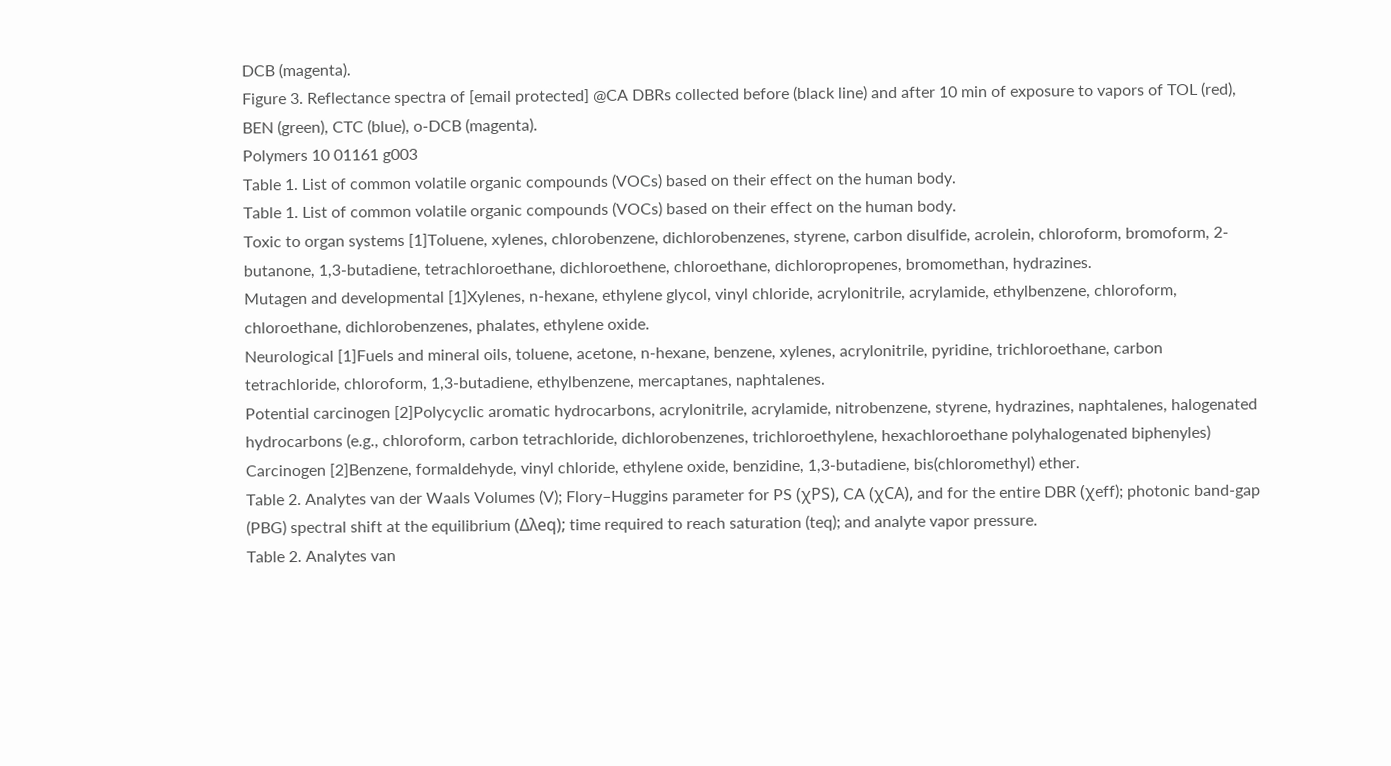DCB (magenta).
Figure 3. Reflectance spectra of [email protected] @CA DBRs collected before (black line) and after 10 min of exposure to vapors of TOL (red), BEN (green), CTC (blue), o-DCB (magenta).
Polymers 10 01161 g003
Table 1. List of common volatile organic compounds (VOCs) based on their effect on the human body.
Table 1. List of common volatile organic compounds (VOCs) based on their effect on the human body.
Toxic to organ systems [1]Toluene, xylenes, chlorobenzene, dichlorobenzenes, styrene, carbon disulfide, acrolein, chloroform, bromoform, 2-butanone, 1,3-butadiene, tetrachloroethane, dichloroethene, chloroethane, dichloropropenes, bromomethan, hydrazines.
Mutagen and developmental [1]Xylenes, n-hexane, ethylene glycol, vinyl chloride, acrylonitrile, acrylamide, ethylbenzene, chloroform, chloroethane, dichlorobenzenes, phalates, ethylene oxide.
Neurological [1]Fuels and mineral oils, toluene, acetone, n-hexane, benzene, xylenes, acrylonitrile, pyridine, trichloroethane, carbon tetrachloride, chloroform, 1,3-butadiene, ethylbenzene, mercaptanes, naphtalenes.
Potential carcinogen [2]Polycyclic aromatic hydrocarbons, acrylonitrile, acrylamide, nitrobenzene, styrene, hydrazines, naphtalenes, halogenated hydrocarbons (e.g., chloroform, carbon tetrachloride, dichlorobenzenes, trichloroethylene, hexachloroethane polyhalogenated biphenyles)
Carcinogen [2]Benzene, formaldehyde, vinyl chloride, ethylene oxide, benzidine, 1,3-butadiene, bis(chloromethyl) ether.
Table 2. Analytes van der Waals Volumes (V); Flory–Huggins parameter for PS (χPS), CA (χCA), and for the entire DBR (χeff); photonic band-gap (PBG) spectral shift at the equilibrium (Δλeq); time required to reach saturation (teq); and analyte vapor pressure.
Table 2. Analytes van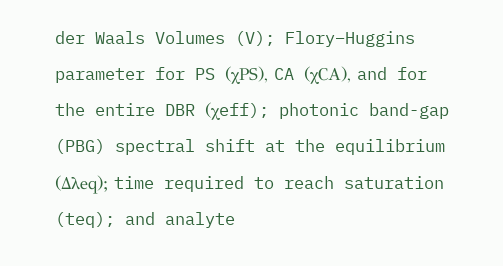der Waals Volumes (V); Flory–Huggins parameter for PS (χPS), CA (χCA), and for the entire DBR (χeff); photonic band-gap (PBG) spectral shift at the equilibrium (Δλeq); time required to reach saturation (teq); and analyte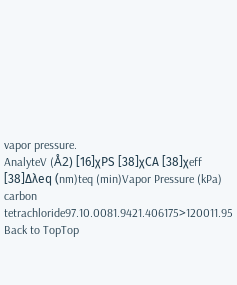vapor pressure.
AnalyteV (Å2) [16]χPS [38]χCA [38]χeff [38]Δλeq (nm)teq (min)Vapor Pressure (kPa)
carbon tetrachloride97.10.0081.9421.406175>120011.95
Back to TopTop